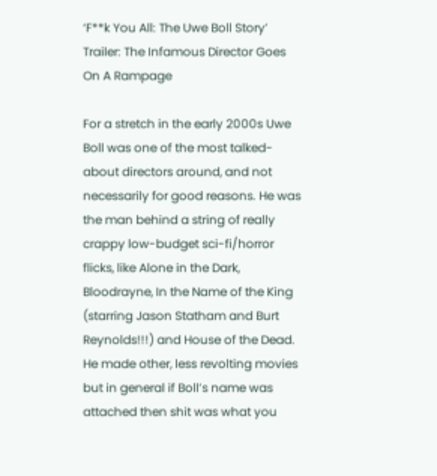‘F**k You All: The Uwe Boll Story’ Trailer: The Infamous Director Goes On A Rampage

For a stretch in the early 2000s Uwe Boll was one of the most talked-about directors around, and not necessarily for good reasons. He was the man behind a string of really crappy low-budget sci-fi/horror flicks, like Alone in the Dark, Bloodrayne, In the Name of the King (starring Jason Statham and Burt Reynolds!!!) and House of the Dead. He made other, less revolting movies but in general if Boll’s name was attached then shit was what you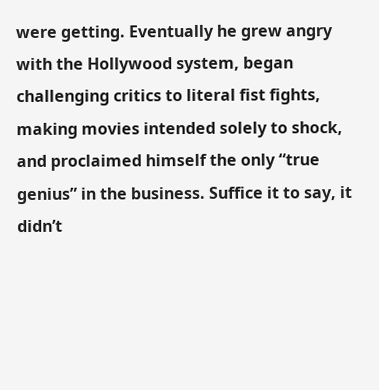were getting. Eventually he grew angry with the Hollywood system, began challenging critics to literal fist fights, making movies intended solely to shock, and proclaimed himself the only “true genius” in the business. Suffice it to say, it didn’t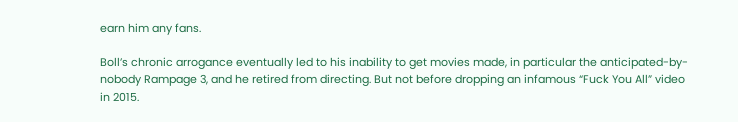earn him any fans.

Boll’s chronic arrogance eventually led to his inability to get movies made, in particular the anticipated-by-nobody Rampage 3, and he retired from directing. But not before dropping an infamous “Fuck You All” video in 2015.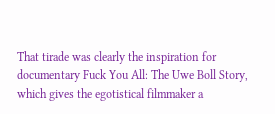That tirade was clearly the inspiration for documentary Fuck You All: The Uwe Boll Story, which gives the egotistical filmmaker a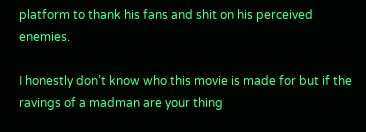platform to thank his fans and shit on his perceived enemies.

I honestly don’t know who this movie is made for but if the ravings of a madman are your thing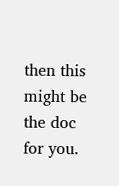then this might be the doc for you.